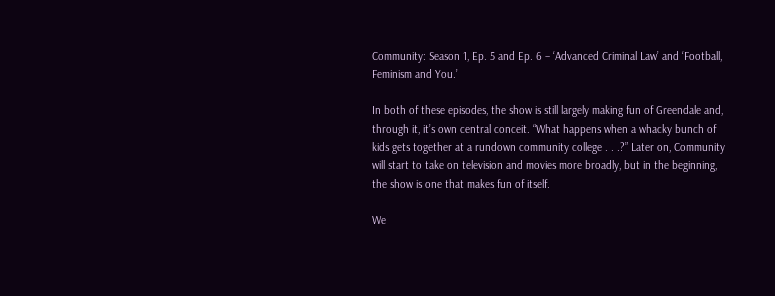Community: Season 1, Ep. 5 and Ep. 6 – ‘Advanced Criminal Law’ and ‘Football, Feminism and You.’

In both of these episodes, the show is still largely making fun of Greendale and, through it, it’s own central conceit. “What happens when a whacky bunch of kids gets together at a rundown community college . . .?” Later on, Community will start to take on television and movies more broadly, but in the beginning, the show is one that makes fun of itself.

We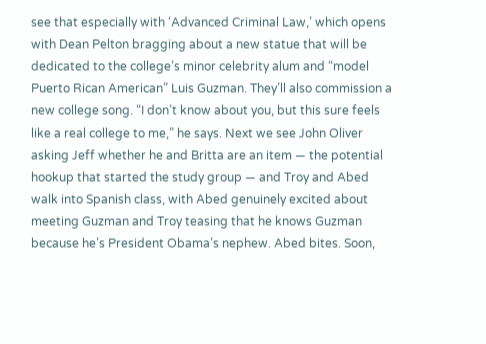see that especially with ‘Advanced Criminal Law,’ which opens with Dean Pelton bragging about a new statue that will be dedicated to the college’s minor celebrity alum and “model Puerto Rican American” Luis Guzman. They’ll also commission a new college song. “I don’t know about you, but this sure feels like a real college to me,” he says. Next we see John Oliver asking Jeff whether he and Britta are an item — the potential hookup that started the study group — and Troy and Abed walk into Spanish class, with Abed genuinely excited about meeting Guzman and Troy teasing that he knows Guzman because he’s President Obama’s nephew. Abed bites. Soon,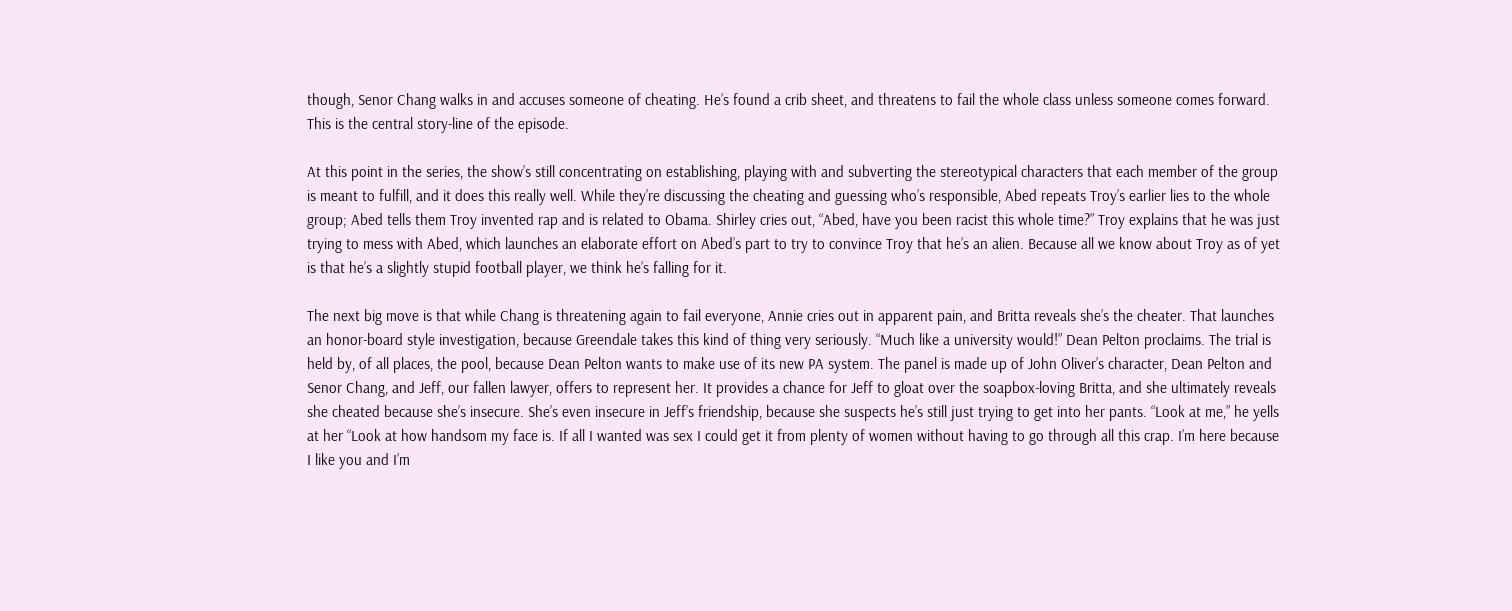though, Senor Chang walks in and accuses someone of cheating. He’s found a crib sheet, and threatens to fail the whole class unless someone comes forward. This is the central story-line of the episode.

At this point in the series, the show’s still concentrating on establishing, playing with and subverting the stereotypical characters that each member of the group is meant to fulfill, and it does this really well. While they’re discussing the cheating and guessing who’s responsible, Abed repeats Troy’s earlier lies to the whole group; Abed tells them Troy invented rap and is related to Obama. Shirley cries out, “Abed, have you been racist this whole time?” Troy explains that he was just trying to mess with Abed, which launches an elaborate effort on Abed’s part to try to convince Troy that he’s an alien. Because all we know about Troy as of yet is that he’s a slightly stupid football player, we think he’s falling for it.

The next big move is that while Chang is threatening again to fail everyone, Annie cries out in apparent pain, and Britta reveals she’s the cheater. That launches an honor-board style investigation, because Greendale takes this kind of thing very seriously. “Much like a university would!” Dean Pelton proclaims. The trial is held by, of all places, the pool, because Dean Pelton wants to make use of its new PA system. The panel is made up of John Oliver’s character, Dean Pelton and Senor Chang, and Jeff, our fallen lawyer, offers to represent her. It provides a chance for Jeff to gloat over the soapbox-loving Britta, and she ultimately reveals she cheated because she’s insecure. She’s even insecure in Jeff’s friendship, because she suspects he’s still just trying to get into her pants. “Look at me,” he yells at her “Look at how handsom my face is. If all I wanted was sex I could get it from plenty of women without having to go through all this crap. I’m here because I like you and I’m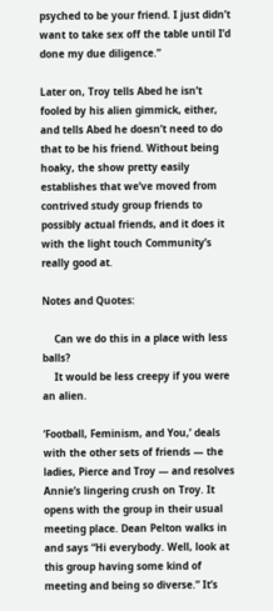psyched to be your friend. I just didn’t want to take sex off the table until I’d done my due diligence.”

Later on, Troy tells Abed he isn’t fooled by his alien gimmick, either, and tells Abed he doesn’t need to do that to be his friend. Without being hoaky, the show pretty easily establishes that we’ve moved from contrived study group friends to possibly actual friends, and it does it with the light touch Community’s really good at.

Notes and Quotes:

    Can we do this in a place with less balls?
    It would be less creepy if you were an alien.

‘Football, Feminism, and You,’ deals with the other sets of friends — the ladies, Pierce and Troy — and resolves Annie’s lingering crush on Troy. It opens with the group in their usual meeting place. Dean Pelton walks in and says “Hi everybody. Well, look at this group having some kind of meeting and being so diverse.” It’s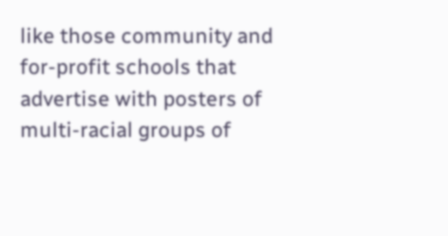like those community and for-profit schools that advertise with posters of multi-racial groups of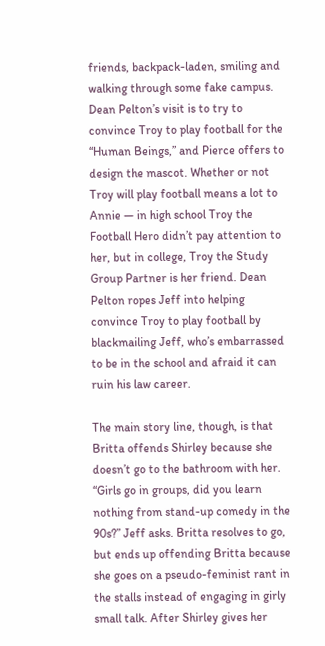friends, backpack-laden, smiling and walking through some fake campus. Dean Pelton’s visit is to try to convince Troy to play football for the “Human Beings,” and Pierce offers to design the mascot. Whether or not Troy will play football means a lot to Annie — in high school Troy the Football Hero didn’t pay attention to her, but in college, Troy the Study Group Partner is her friend. Dean Pelton ropes Jeff into helping convince Troy to play football by blackmailing Jeff, who’s embarrassed to be in the school and afraid it can ruin his law career.

The main story line, though, is that Britta offends Shirley because she doesn’t go to the bathroom with her. “Girls go in groups, did you learn nothing from stand-up comedy in the 90s?” Jeff asks. Britta resolves to go, but ends up offending Britta because she goes on a pseudo-feminist rant in the stalls instead of engaging in girly small talk. After Shirley gives her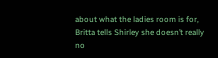about what the ladies room is for, Britta tells Shirley she doesn’t really no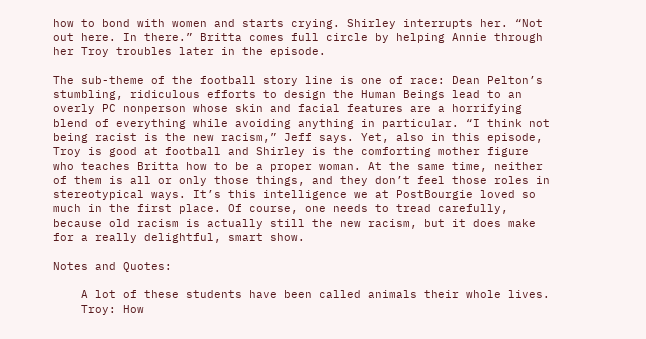how to bond with women and starts crying. Shirley interrupts her. “Not out here. In there.” Britta comes full circle by helping Annie through her Troy troubles later in the episode.

The sub-theme of the football story line is one of race: Dean Pelton’s stumbling, ridiculous efforts to design the Human Beings lead to an overly PC nonperson whose skin and facial features are a horrifying blend of everything while avoiding anything in particular. “I think not being racist is the new racism,” Jeff says. Yet, also in this episode, Troy is good at football and Shirley is the comforting mother figure who teaches Britta how to be a proper woman. At the same time, neither of them is all or only those things, and they don’t feel those roles in stereotypical ways. It’s this intelligence we at PostBourgie loved so much in the first place. Of course, one needs to tread carefully, because old racism is actually still the new racism, but it does make for a really delightful, smart show.

Notes and Quotes:

    A lot of these students have been called animals their whole lives.
    Troy: How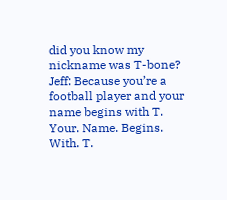did you know my nickname was T-bone? Jeff: Because you’re a football player and your name begins with T. Your. Name. Begins. With. T.